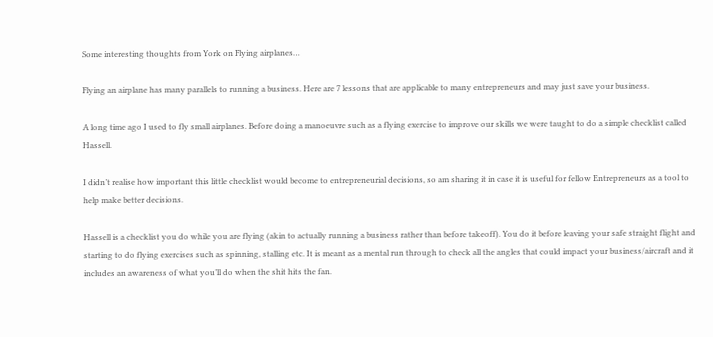Some interesting thoughts from York on Flying airplanes…

Flying an airplane has many parallels to running a business. Here are 7 lessons that are applicable to many entrepreneurs and may just save your business.

A long time ago I used to fly small airplanes. Before doing a manoeuvre such as a flying exercise to improve our skills we were taught to do a simple checklist called Hassell.

I didn’t realise how important this little checklist would become to entrepreneurial decisions, so am sharing it in case it is useful for fellow Entrepreneurs as a tool to help make better decisions.

Hassell is a checklist you do while you are flying (akin to actually running a business rather than before takeoff). You do it before leaving your safe straight flight and starting to do flying exercises such as spinning, stalling etc. It is meant as a mental run through to check all the angles that could impact your business/aircraft and it includes an awareness of what you’ll do when the shit hits the fan.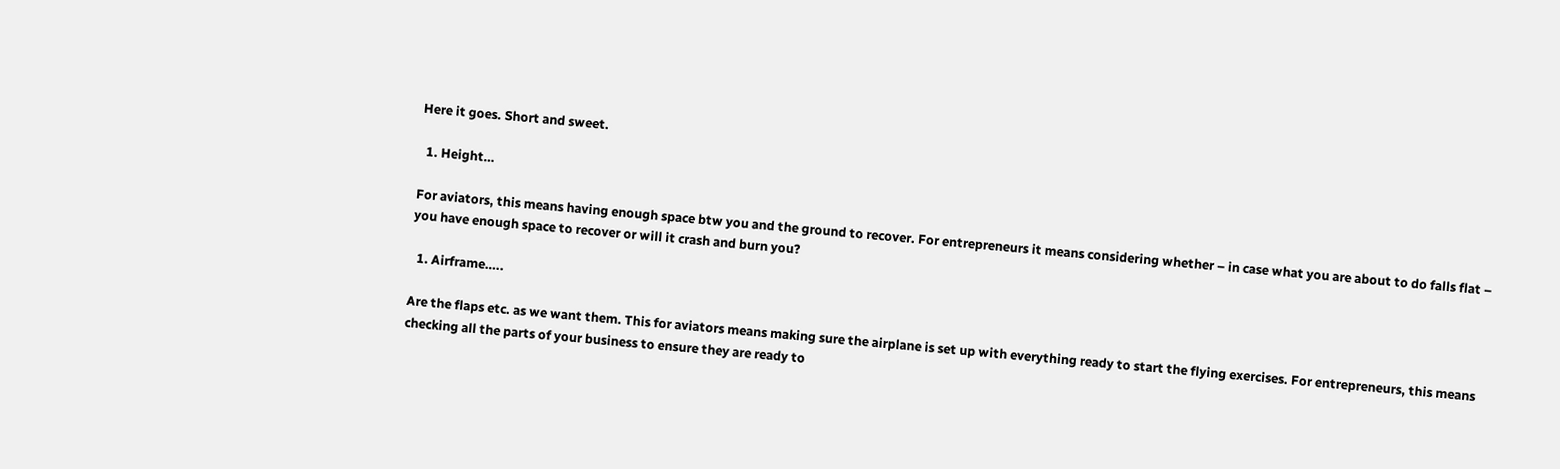Here it goes. Short and sweet.

  1. Height…

For aviators, this means having enough space btw you and the ground to recover. For entrepreneurs it means considering whether – in case what you are about to do falls flat – you have enough space to recover or will it crash and burn you?

  1. Airframe…..

Are the flaps etc. as we want them. This for aviators means making sure the airplane is set up with everything ready to start the flying exercises. For entrepreneurs, this means checking all the parts of your business to ensure they are ready to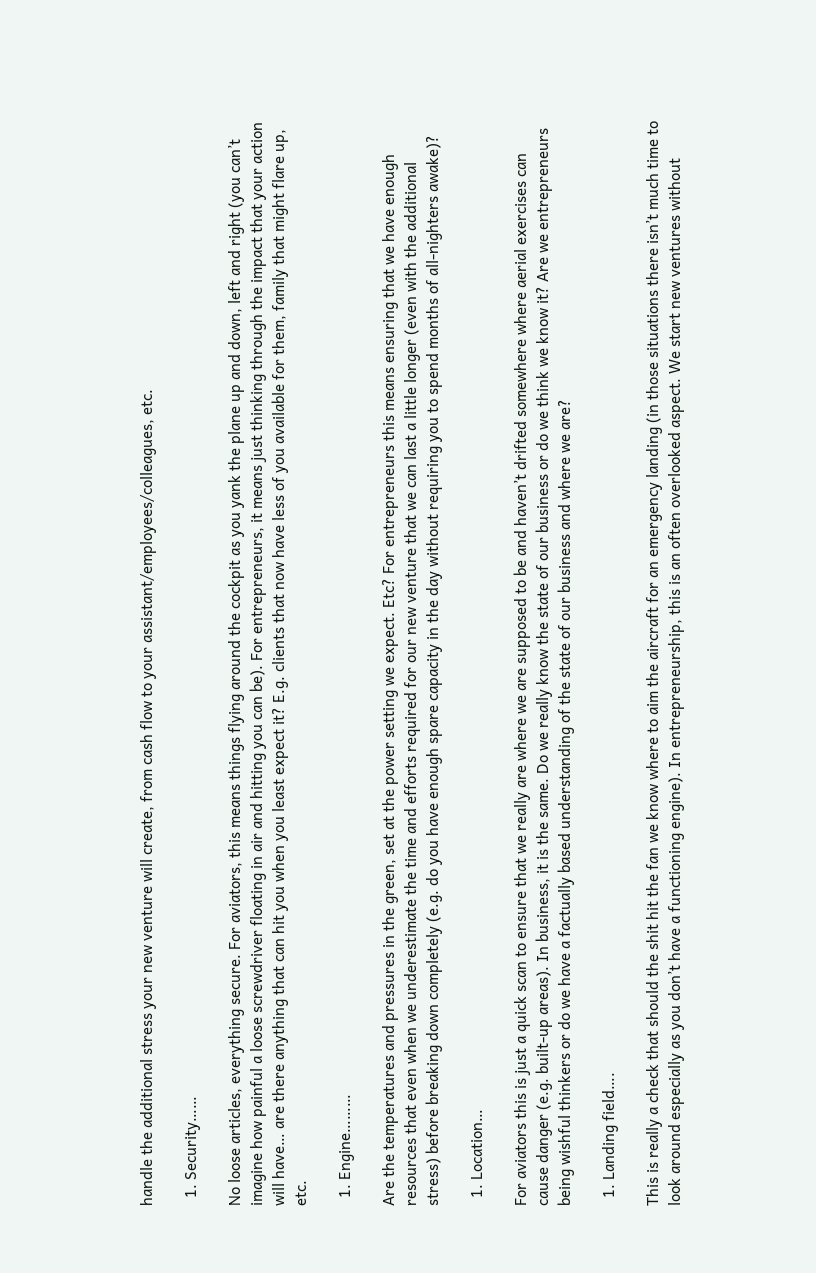handle the additional stress your new venture will create, from cash flow to your assistant/employees/colleagues, etc.

  1. Security……

No loose articles, everything secure. For aviators, this means things flying around the cockpit as you yank the plane up and down, left and right (you can’t imagine how painful a loose screwdriver floating in air and hitting you can be). For entrepreneurs, it means just thinking through the impact that your action will have… are there anything that can hit you when you least expect it? E.g. clients that now have less of you available for them, family that might flare up, etc.

  1. Engine………

Are the temperatures and pressures in the green, set at the power setting we expect. Etc? For entrepreneurs this means ensuring that we have enough resources that even when we underestimate the time and efforts required for our new venture that we can last a little longer (even with the additional stress) before breaking down completely (e.g. do you have enough spare capacity in the day without requiring you to spend months of all-nighters awake)?

  1. Location…

For aviators this is just a quick scan to ensure that we really are where we are supposed to be and haven’t drifted somewhere where aerial exercises can cause danger (e.g. built-up areas). In business, it is the same. Do we really know the state of our business or do we think we know it? Are we entrepreneurs being wishful thinkers or do we have a factually based understanding of the state of our business and where we are?

  1. Landing field….

This is really a check that should the shit hit the fan we know where to aim the aircraft for an emergency landing (in those situations there isn’t much time to look around especially as you don’t have a functioning engine). In entrepreneurship, this is an often overlooked aspect. We start new ventures without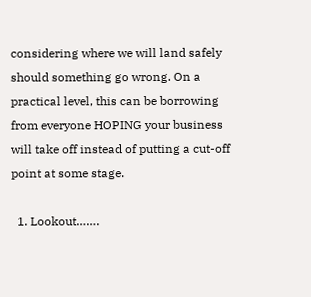considering where we will land safely should something go wrong. On a practical level, this can be borrowing from everyone HOPING your business will take off instead of putting a cut-off point at some stage.

  1. Lookout…….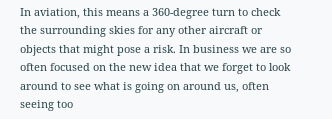In aviation, this means a 360-degree turn to check the surrounding skies for any other aircraft or objects that might pose a risk. In business we are so often focused on the new idea that we forget to look around to see what is going on around us, often seeing too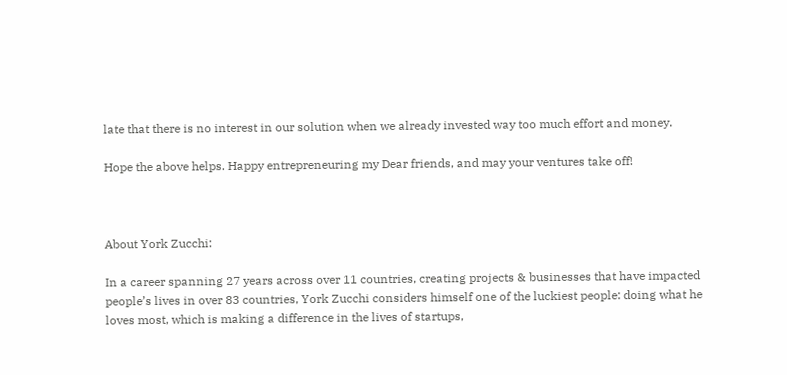late that there is no interest in our solution when we already invested way too much effort and money.

Hope the above helps. Happy entrepreneuring my Dear friends, and may your ventures take off!



About York Zucchi:

In a career spanning 27 years across over 11 countries, creating projects & businesses that have impacted people’s lives in over 83 countries, York Zucchi considers himself one of the luckiest people: doing what he loves most, which is making a difference in the lives of startups,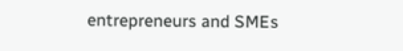entrepreneurs and SMEs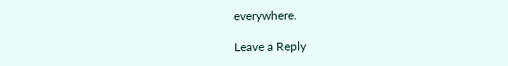everywhere.

Leave a Reply